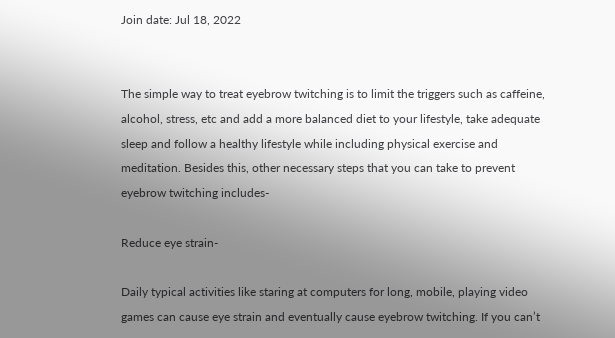Join date: Jul 18, 2022


The simple way to treat eyebrow twitching is to limit the triggers such as caffeine, alcohol, stress, etc and add a more balanced diet to your lifestyle, take adequate sleep and follow a healthy lifestyle while including physical exercise and meditation. Besides this, other necessary steps that you can take to prevent eyebrow twitching includes-

Reduce eye strain-

Daily typical activities like staring at computers for long, mobile, playing video games can cause eye strain and eventually cause eyebrow twitching. If you can’t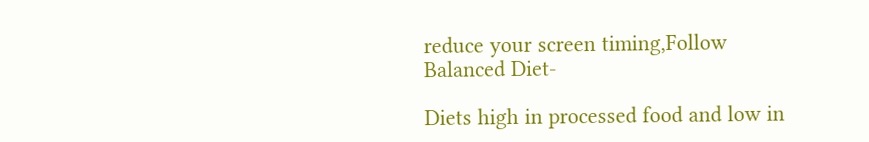reduce your screen timing,Follow Balanced Diet-

Diets high in processed food and low in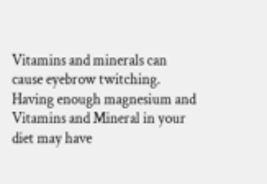Vitamins and minerals can cause eyebrow twitching. Having enough magnesium and Vitamins and Mineral in your diet may have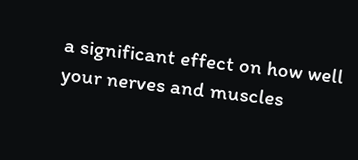a significant effect on how well your nerves and muscles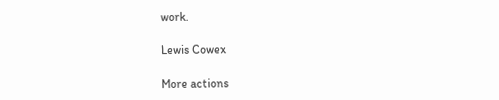work.

Lewis Cowex

More actions